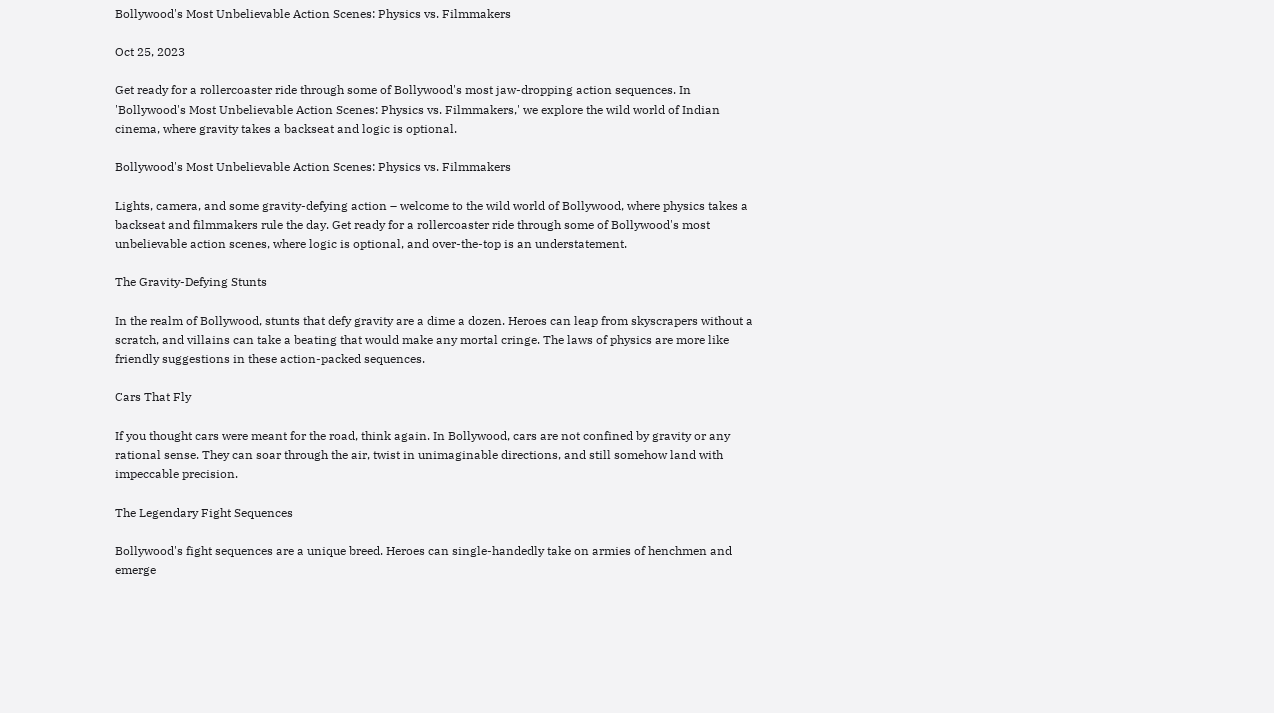Bollywood's Most Unbelievable Action Scenes: Physics vs. Filmmakers

Oct 25, 2023

Get ready for a rollercoaster ride through some of Bollywood's most jaw-dropping action sequences. In 'Bollywood's Most Unbelievable Action Scenes: Physics vs. Filmmakers,' we explore the wild world of Indian cinema, where gravity takes a backseat and logic is optional.

Bollywood's Most Unbelievable Action Scenes: Physics vs. Filmmakers

Lights, camera, and some gravity-defying action – welcome to the wild world of Bollywood, where physics takes a backseat and filmmakers rule the day. Get ready for a rollercoaster ride through some of Bollywood's most unbelievable action scenes, where logic is optional, and over-the-top is an understatement.

The Gravity-Defying Stunts

In the realm of Bollywood, stunts that defy gravity are a dime a dozen. Heroes can leap from skyscrapers without a scratch, and villains can take a beating that would make any mortal cringe. The laws of physics are more like friendly suggestions in these action-packed sequences.

Cars That Fly

If you thought cars were meant for the road, think again. In Bollywood, cars are not confined by gravity or any rational sense. They can soar through the air, twist in unimaginable directions, and still somehow land with impeccable precision.

The Legendary Fight Sequences

Bollywood's fight sequences are a unique breed. Heroes can single-handedly take on armies of henchmen and emerge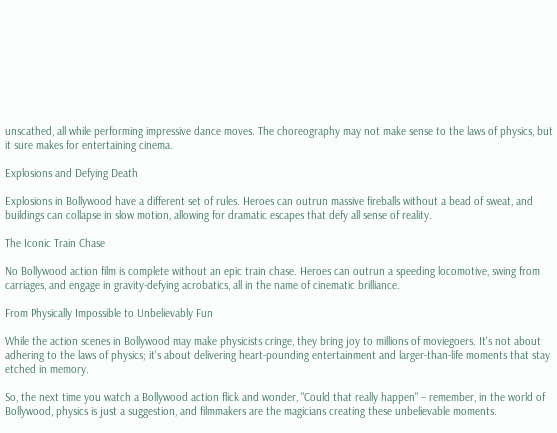unscathed, all while performing impressive dance moves. The choreography may not make sense to the laws of physics, but it sure makes for entertaining cinema.

Explosions and Defying Death

Explosions in Bollywood have a different set of rules. Heroes can outrun massive fireballs without a bead of sweat, and buildings can collapse in slow motion, allowing for dramatic escapes that defy all sense of reality.

The Iconic Train Chase

No Bollywood action film is complete without an epic train chase. Heroes can outrun a speeding locomotive, swing from carriages, and engage in gravity-defying acrobatics, all in the name of cinematic brilliance.

From Physically Impossible to Unbelievably Fun

While the action scenes in Bollywood may make physicists cringe, they bring joy to millions of moviegoers. It's not about adhering to the laws of physics; it's about delivering heart-pounding entertainment and larger-than-life moments that stay etched in memory.

So, the next time you watch a Bollywood action flick and wonder, "Could that really happen" – remember, in the world of Bollywood, physics is just a suggestion, and filmmakers are the magicians creating these unbelievable moments.